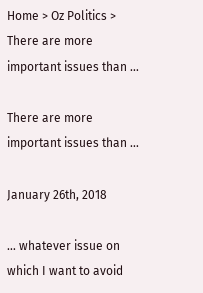Home > Oz Politics > There are more important issues than …

There are more important issues than …

January 26th, 2018

… whatever issue on which I want to avoid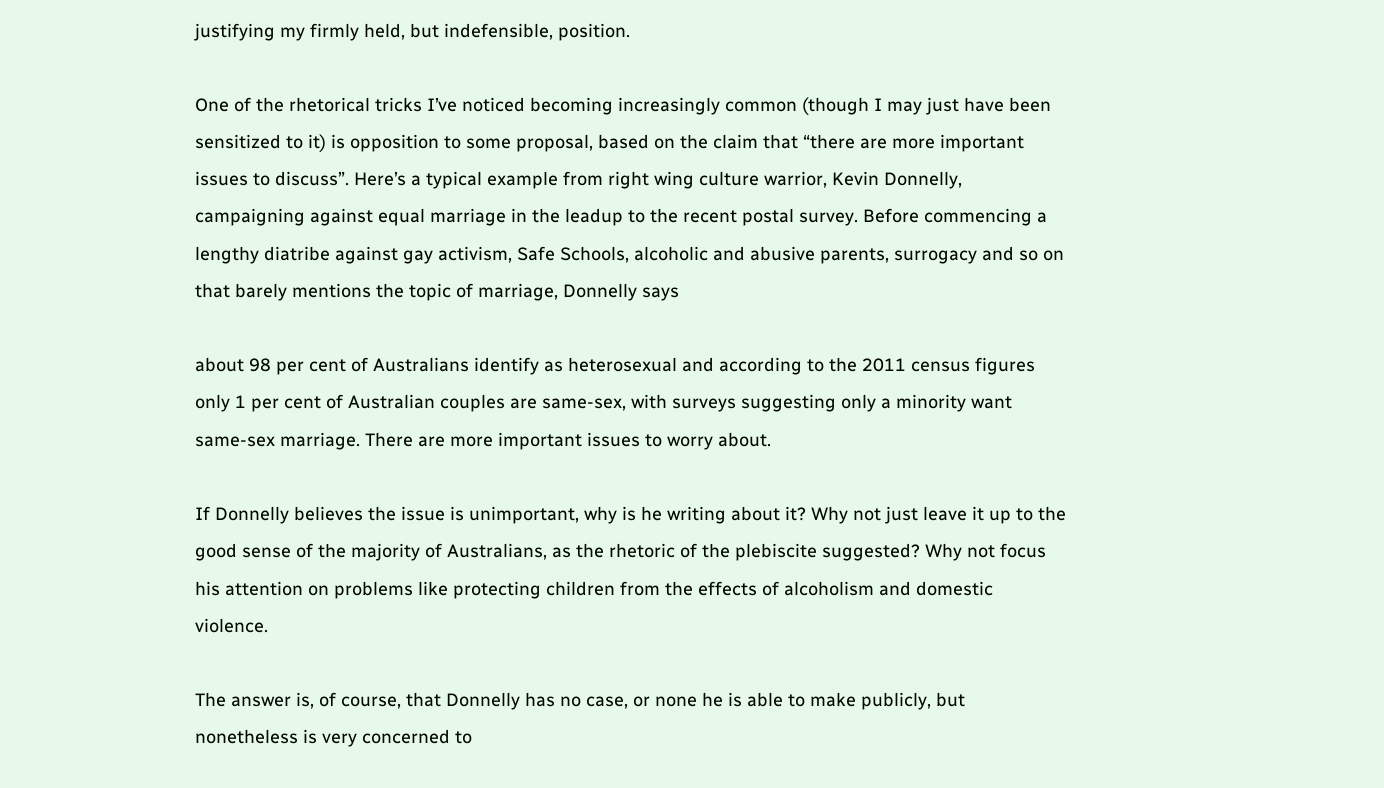justifying my firmly held, but indefensible, position.

One of the rhetorical tricks I’ve noticed becoming increasingly common (though I may just have been sensitized to it) is opposition to some proposal, based on the claim that “there are more important issues to discuss”. Here’s a typical example from right wing culture warrior, Kevin Donnelly, campaigning against equal marriage in the leadup to the recent postal survey. Before commencing a lengthy diatribe against gay activism, Safe Schools, alcoholic and abusive parents, surrogacy and so on that barely mentions the topic of marriage, Donnelly says

about 98 per cent of Australians identify as heterosexual and according to the 2011 census figures only 1 per cent of Australian couples are same-sex, with surveys suggesting only a minority want same-sex marriage. There are more important issues to worry about.

If Donnelly believes the issue is unimportant, why is he writing about it? Why not just leave it up to the good sense of the majority of Australians, as the rhetoric of the plebiscite suggested? Why not focus his attention on problems like protecting children from the effects of alcoholism and domestic violence.

The answer is, of course, that Donnelly has no case, or none he is able to make publicly, but nonetheless is very concerned to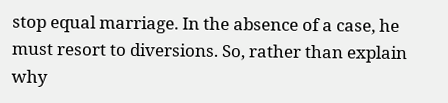stop equal marriage. In the absence of a case, he must resort to diversions. So, rather than explain why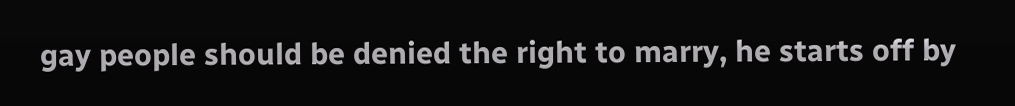gay people should be denied the right to marry, he starts off by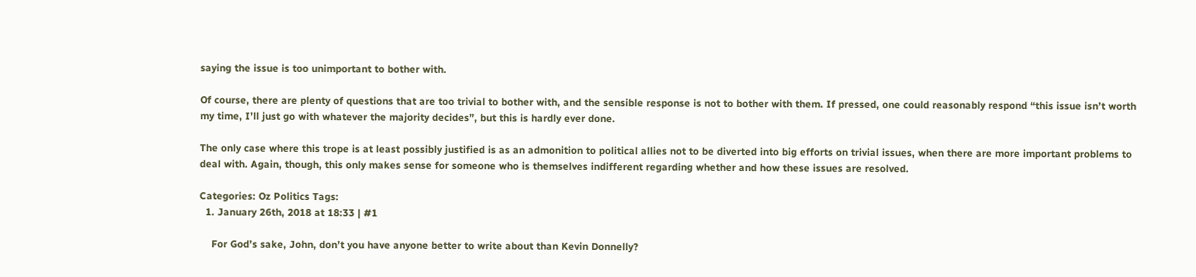saying the issue is too unimportant to bother with.

Of course, there are plenty of questions that are too trivial to bother with, and the sensible response is not to bother with them. If pressed, one could reasonably respond “this issue isn’t worth my time, I’ll just go with whatever the majority decides”, but this is hardly ever done.

The only case where this trope is at least possibly justified is as an admonition to political allies not to be diverted into big efforts on trivial issues, when there are more important problems to deal with. Again, though, this only makes sense for someone who is themselves indifferent regarding whether and how these issues are resolved.

Categories: Oz Politics Tags:
  1. January 26th, 2018 at 18:33 | #1

    For God’s sake, John, don’t you have anyone better to write about than Kevin Donnelly?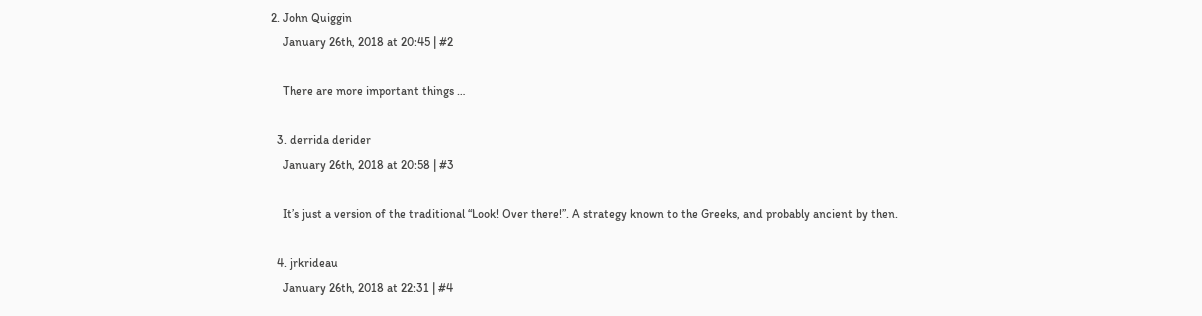2. John Quiggin
    January 26th, 2018 at 20:45 | #2

    There are more important things …

  3. derrida derider
    January 26th, 2018 at 20:58 | #3

    It’s just a version of the traditional “Look! Over there!”. A strategy known to the Greeks, and probably ancient by then.

  4. jrkrideau
    January 26th, 2018 at 22:31 | #4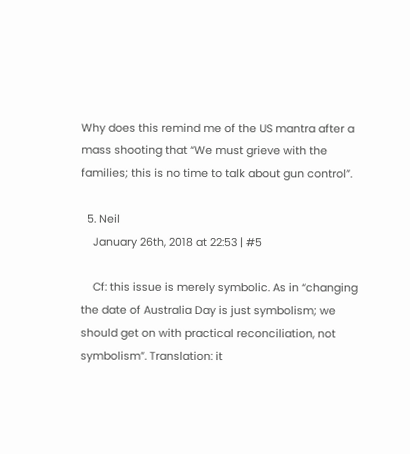Why does this remind me of the US mantra after a mass shooting that “We must grieve with the families; this is no time to talk about gun control”.

  5. Neil
    January 26th, 2018 at 22:53 | #5

    Cf: this issue is merely symbolic. As in “changing the date of Australia Day is just symbolism; we should get on with practical reconciliation, not symbolism”. Translation: it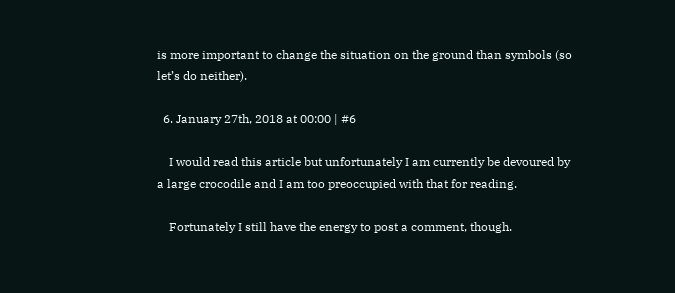is more important to change the situation on the ground than symbols (so let’s do neither).

  6. January 27th, 2018 at 00:00 | #6

    I would read this article but unfortunately I am currently be devoured by a large crocodile and I am too preoccupied with that for reading.

    Fortunately I still have the energy to post a comment, though.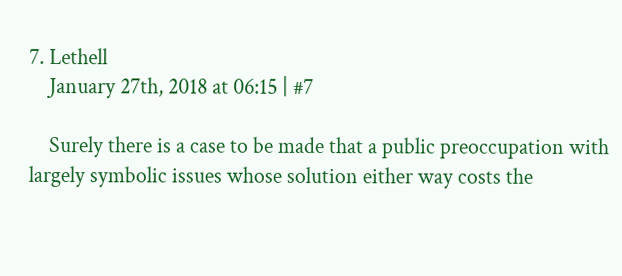7. Lethell
    January 27th, 2018 at 06:15 | #7

    Surely there is a case to be made that a public preoccupation with largely symbolic issues whose solution either way costs the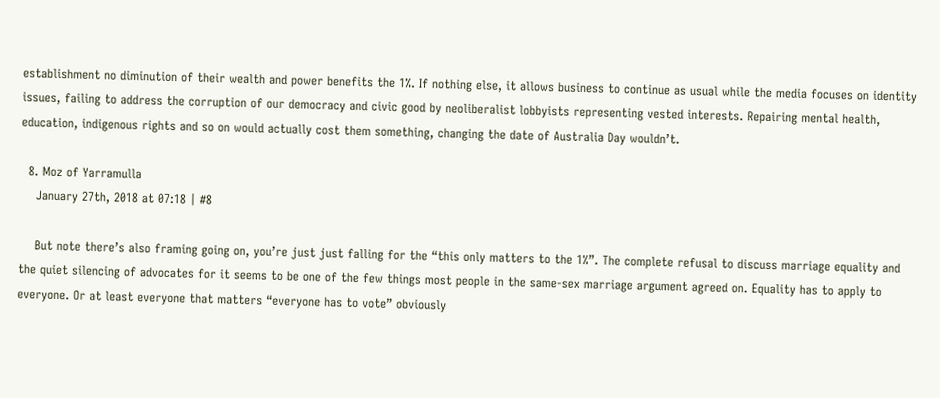establishment no diminution of their wealth and power benefits the 1%. If nothing else, it allows business to continue as usual while the media focuses on identity issues, failing to address the corruption of our democracy and civic good by neoliberalist lobbyists representing vested interests. Repairing mental health, education, indigenous rights and so on would actually cost them something, changing the date of Australia Day wouldn’t.

  8. Moz of Yarramulla
    January 27th, 2018 at 07:18 | #8

    But note there’s also framing going on, you’re just just falling for the “this only matters to the 1%”. The complete refusal to discuss marriage equality and the quiet silencing of advocates for it seems to be one of the few things most people in the same-sex marriage argument agreed on. Equality has to apply to everyone. Or at least everyone that matters “everyone has to vote” obviously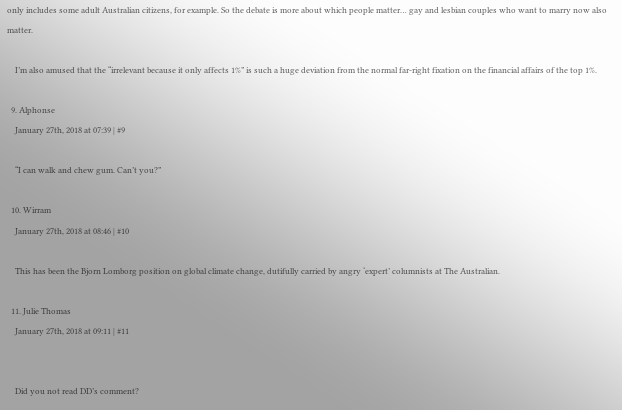only includes some adult Australian citizens, for example. So the debate is more about which people matter… gay and lesbian couples who want to marry now also matter.

    I’m also amused that the “irrelevant because it only affects 1%” is such a huge deviation from the normal far-right fixation on the financial affairs of the top 1%.

  9. Alphonse
    January 27th, 2018 at 07:39 | #9

    “I can walk and chew gum. Can’t you?”

  10. Wirram
    January 27th, 2018 at 08:46 | #10

    This has been the Bjorn Lomborg position on global climate change, dutifully carried by angry ‘expert’ columnists at The Australian.

  11. Julie Thomas
    January 27th, 2018 at 09:11 | #11


    Did you not read DD’s comment?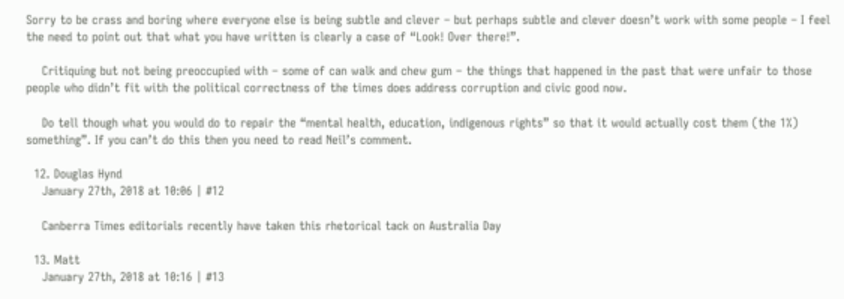Sorry to be crass and boring where everyone else is being subtle and clever – but perhaps subtle and clever doesn’t work with some people – I feel the need to point out that what you have written is clearly a case of “Look! Over there!”.

    Critiquing but not being preoccupied with – some of can walk and chew gum – the things that happened in the past that were unfair to those people who didn’t fit with the political correctness of the times does address corruption and civic good now.

    Do tell though what you would do to repair the “mental health, education, indigenous rights” so that it would actually cost them (the 1%) something”. If you can’t do this then you need to read Neil’s comment.

  12. Douglas Hynd
    January 27th, 2018 at 10:06 | #12

    Canberra Times editorials recently have taken this rhetorical tack on Australia Day

  13. Matt
    January 27th, 2018 at 10:16 | #13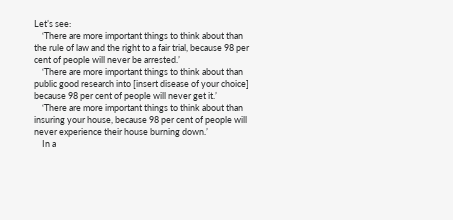Let’s see:
    ‘There are more important things to think about than the rule of law and the right to a fair trial, because 98 per cent of people will never be arrested.’
    ‘There are more important things to think about than public good research into [insert disease of your choice] because 98 per cent of people will never get it.’
    ‘There are more important things to think about than insuring your house, because 98 per cent of people will never experience their house burning down.’
    In a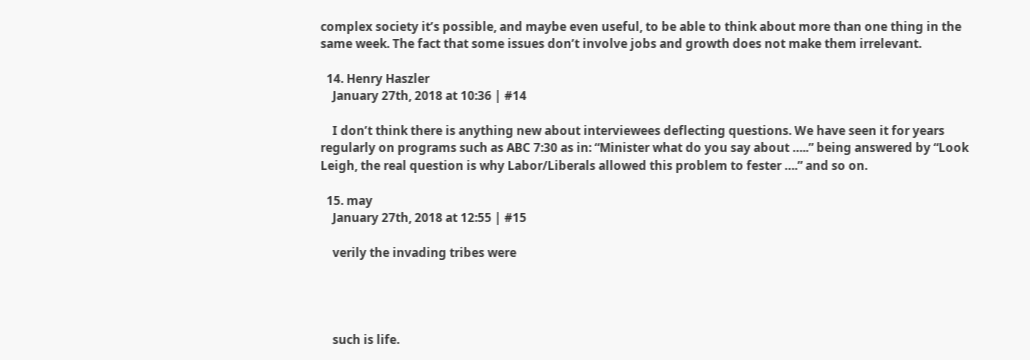complex society it’s possible, and maybe even useful, to be able to think about more than one thing in the same week. The fact that some issues don’t involve jobs and growth does not make them irrelevant.

  14. Henry Haszler
    January 27th, 2018 at 10:36 | #14

    I don’t think there is anything new about interviewees deflecting questions. We have seen it for years regularly on programs such as ABC 7:30 as in: “Minister what do you say about …..” being answered by “Look Leigh, the real question is why Labor/Liberals allowed this problem to fester ….” and so on.

  15. may
    January 27th, 2018 at 12:55 | #15

    verily the invading tribes were




    such is life.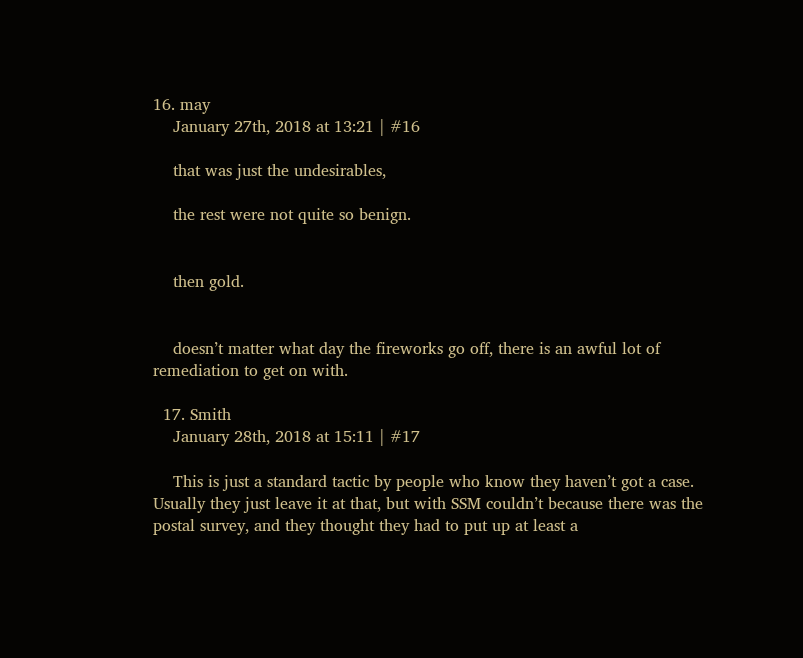16. may
    January 27th, 2018 at 13:21 | #16

    that was just the undesirables,

    the rest were not quite so benign.


    then gold.


    doesn’t matter what day the fireworks go off, there is an awful lot of remediation to get on with.

  17. Smith
    January 28th, 2018 at 15:11 | #17

    This is just a standard tactic by people who know they haven’t got a case. Usually they just leave it at that, but with SSM couldn’t because there was the postal survey, and they thought they had to put up at least a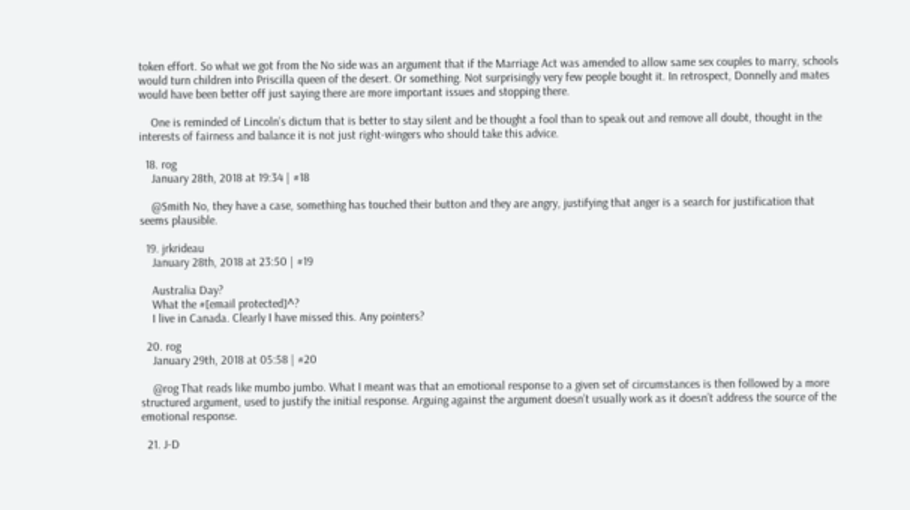token effort. So what we got from the No side was an argument that if the Marriage Act was amended to allow same sex couples to marry, schools would turn children into Priscilla queen of the desert. Or something. Not surprisingly very few people bought it. In retrospect, Donnelly and mates would have been better off just saying there are more important issues and stopping there.

    One is reminded of Lincoln’s dictum that is better to stay silent and be thought a fool than to speak out and remove all doubt, thought in the interests of fairness and balance it is not just right-wingers who should take this advice.

  18. rog
    January 28th, 2018 at 19:34 | #18

    @Smith No, they have a case, something has touched their button and they are angry, justifying that anger is a search for justification that seems plausible.

  19. jrkrideau
    January 28th, 2018 at 23:50 | #19

    Australia Day?
    What the #[email protected]^?
    I live in Canada. Clearly I have missed this. Any pointers?

  20. rog
    January 29th, 2018 at 05:58 | #20

    @rog That reads like mumbo jumbo. What I meant was that an emotional response to a given set of circumstances is then followed by a more structured argument, used to justify the initial response. Arguing against the argument doesn’t usually work as it doesn’t address the source of the emotional response.

  21. J-D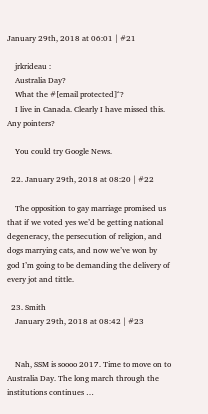January 29th, 2018 at 06:01 | #21

    jrkrideau :
    Australia Day?
    What the #[email protected]^?
    I live in Canada. Clearly I have missed this. Any pointers?

    You could try Google News.

  22. January 29th, 2018 at 08:20 | #22

    The opposition to gay marriage promised us that if we voted yes we’d be getting national degeneracy, the persecution of religion, and dogs marrying cats, and now we’ve won by god I’m going to be demanding the delivery of every jot and tittle.

  23. Smith
    January 29th, 2018 at 08:42 | #23


    Nah, SSM is soooo 2017. Time to move on to Australia Day. The long march through the institutions continues …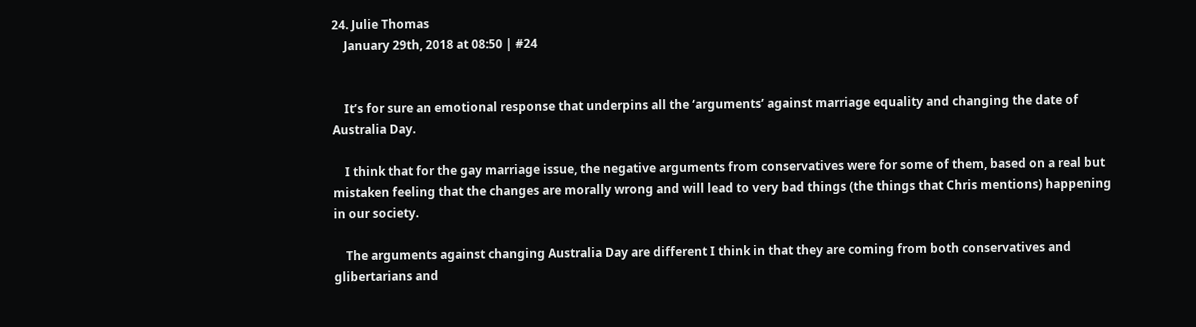24. Julie Thomas
    January 29th, 2018 at 08:50 | #24


    It’s for sure an emotional response that underpins all the ‘arguments’ against marriage equality and changing the date of Australia Day.

    I think that for the gay marriage issue, the negative arguments from conservatives were for some of them, based on a real but mistaken feeling that the changes are morally wrong and will lead to very bad things (the things that Chris mentions) happening in our society.

    The arguments against changing Australia Day are different I think in that they are coming from both conservatives and glibertarians and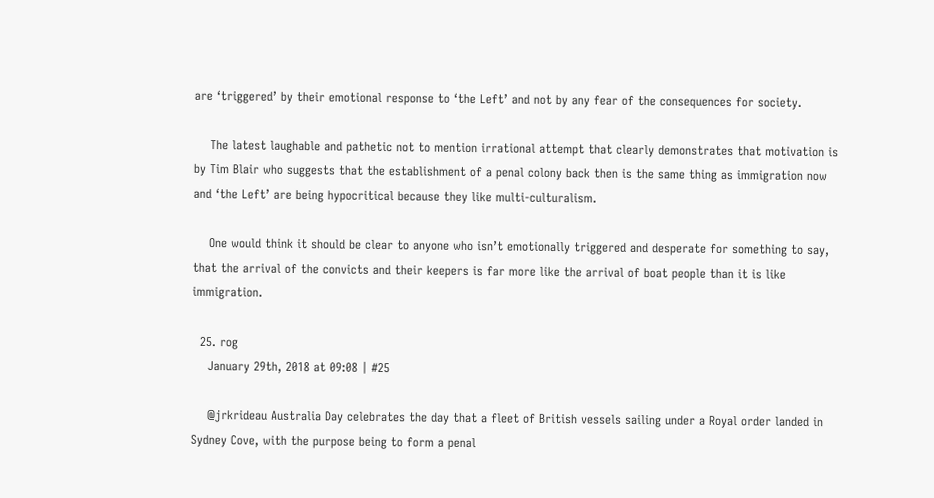are ‘triggered’ by their emotional response to ‘the Left’ and not by any fear of the consequences for society.

    The latest laughable and pathetic not to mention irrational attempt that clearly demonstrates that motivation is by Tim Blair who suggests that the establishment of a penal colony back then is the same thing as immigration now and ‘the Left’ are being hypocritical because they like multi-culturalism.

    One would think it should be clear to anyone who isn’t emotionally triggered and desperate for something to say, that the arrival of the convicts and their keepers is far more like the arrival of boat people than it is like immigration.

  25. rog
    January 29th, 2018 at 09:08 | #25

    @jrkrideau Australia Day celebrates the day that a fleet of British vessels sailing under a Royal order landed in Sydney Cove, with the purpose being to form a penal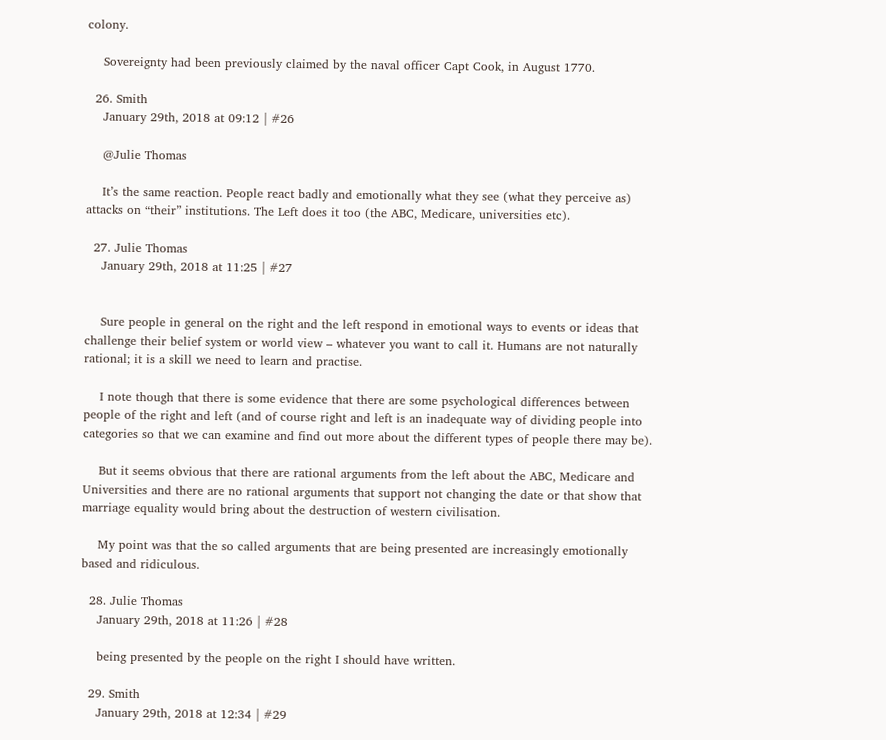colony.

    Sovereignty had been previously claimed by the naval officer Capt Cook, in August 1770.

  26. Smith
    January 29th, 2018 at 09:12 | #26

    @Julie Thomas

    It’s the same reaction. People react badly and emotionally what they see (what they perceive as) attacks on “their” institutions. The Left does it too (the ABC, Medicare, universities etc).

  27. Julie Thomas
    January 29th, 2018 at 11:25 | #27


    Sure people in general on the right and the left respond in emotional ways to events or ideas that challenge their belief system or world view – whatever you want to call it. Humans are not naturally rational; it is a skill we need to learn and practise.

    I note though that there is some evidence that there are some psychological differences between people of the right and left (and of course right and left is an inadequate way of dividing people into categories so that we can examine and find out more about the different types of people there may be).

    But it seems obvious that there are rational arguments from the left about the ABC, Medicare and Universities and there are no rational arguments that support not changing the date or that show that marriage equality would bring about the destruction of western civilisation.

    My point was that the so called arguments that are being presented are increasingly emotionally based and ridiculous.

  28. Julie Thomas
    January 29th, 2018 at 11:26 | #28

    being presented by the people on the right I should have written.

  29. Smith
    January 29th, 2018 at 12:34 | #29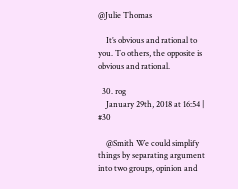@Julie Thomas

    It’s obvious and rational to you. To others, the opposite is obvious and rational.

  30. rog
    January 29th, 2018 at 16:54 | #30

    @Smith We could simplify things by separating argument into two groups, opinion and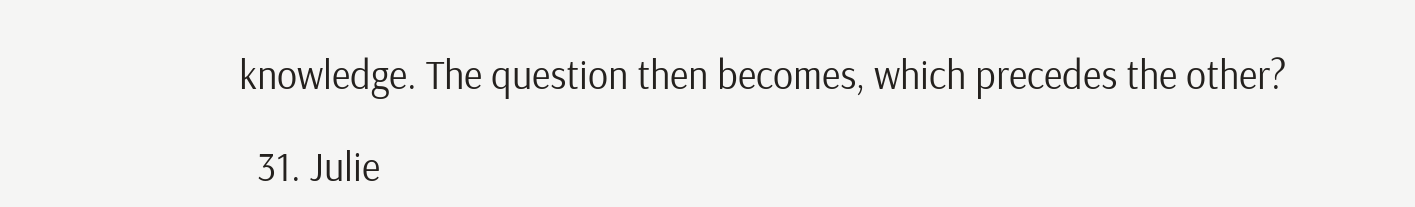knowledge. The question then becomes, which precedes the other?

  31. Julie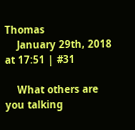Thomas
    January 29th, 2018 at 17:51 | #31

    What others are you talking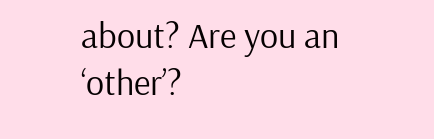about? Are you an ‘other’?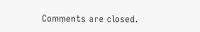Comments are closed.